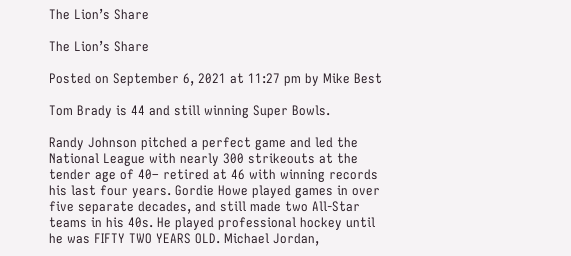The Lion’s Share

The Lion’s Share

Posted on September 6, 2021 at 11:27 pm by Mike Best

Tom Brady is 44 and still winning Super Bowls.

Randy Johnson pitched a perfect game and led the National League with nearly 300 strikeouts at the tender age of 40– retired at 46 with winning records his last four years. Gordie Howe played games in over five separate decades, and still made two All-Star teams in his 40s. He played professional hockey until he was FIFTY TWO YEARS OLD. Michael Jordan,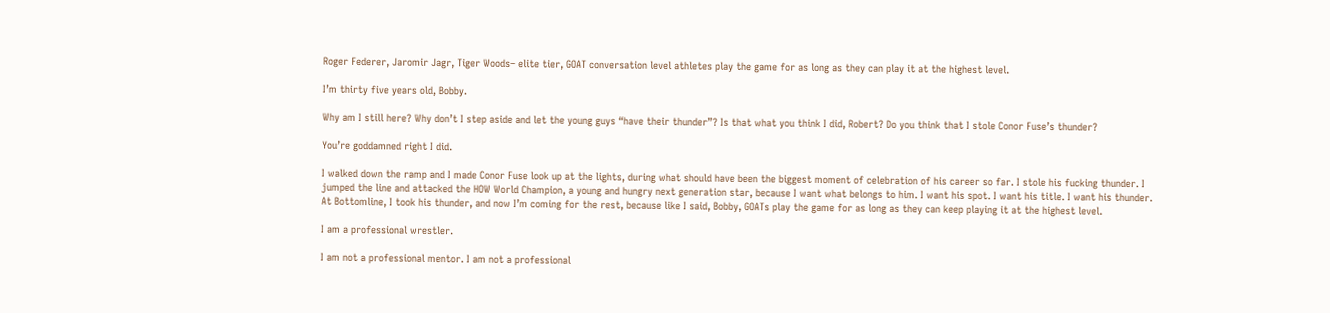Roger Federer, Jaromir Jagr, Tiger Woods– elite tier, GOAT conversation level athletes play the game for as long as they can play it at the highest level.

I’m thirty five years old, Bobby.

Why am I still here? Why don’t I step aside and let the young guys “have their thunder”? Is that what you think I did, Robert? Do you think that I stole Conor Fuse’s thunder?

You’re goddamned right I did.

I walked down the ramp and I made Conor Fuse look up at the lights, during what should have been the biggest moment of celebration of his career so far. I stole his fucking thunder. I jumped the line and attacked the HOW World Champion, a young and hungry next generation star, because I want what belongs to him. I want his spot. I want his title. I want his thunder. At Bottomline, I took his thunder, and now I’m coming for the rest, because like I said, Bobby, GOATs play the game for as long as they can keep playing it at the highest level.

I am a professional wrestler.

I am not a professional mentor. I am not a professional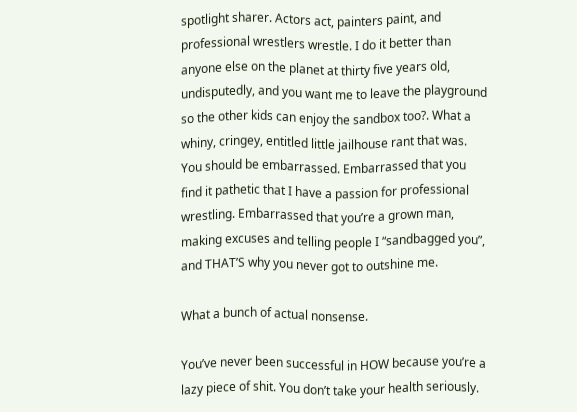spotlight sharer. Actors act, painters paint, and professional wrestlers wrestle. I do it better than anyone else on the planet at thirty five years old, undisputedly, and you want me to leave the playground so the other kids can enjoy the sandbox too?. What a whiny, cringey, entitled little jailhouse rant that was. You should be embarrassed. Embarrassed that you find it pathetic that I have a passion for professional wrestling. Embarrassed that you’re a grown man, making excuses and telling people I “sandbagged you”, and THAT’S why you never got to outshine me.

What a bunch of actual nonsense.

You’ve never been successful in HOW because you’re a lazy piece of shit. You don’t take your health seriously.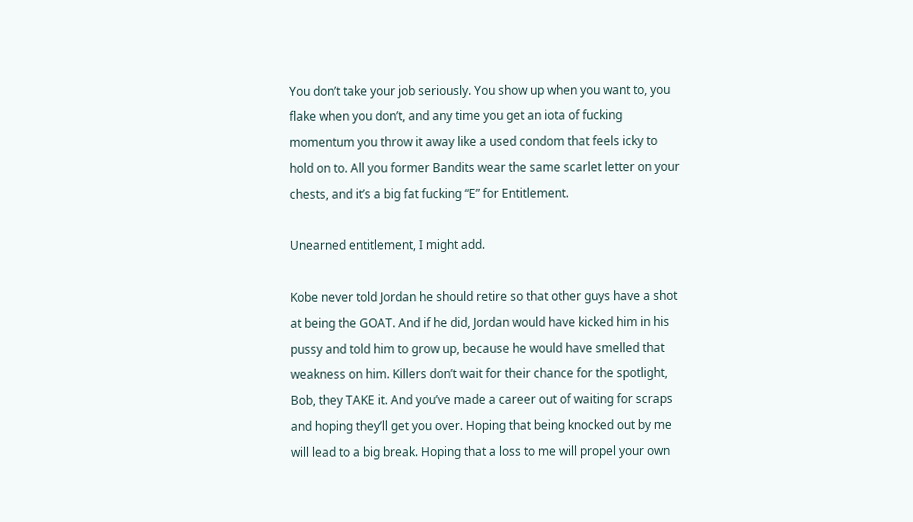You don’t take your job seriously. You show up when you want to, you flake when you don’t, and any time you get an iota of fucking momentum you throw it away like a used condom that feels icky to hold on to. All you former Bandits wear the same scarlet letter on your chests, and it’s a big fat fucking “E” for Entitlement.

Unearned entitlement, I might add.

Kobe never told Jordan he should retire so that other guys have a shot at being the GOAT. And if he did, Jordan would have kicked him in his pussy and told him to grow up, because he would have smelled that weakness on him. Killers don’t wait for their chance for the spotlight, Bob, they TAKE it. And you’ve made a career out of waiting for scraps and hoping they’ll get you over. Hoping that being knocked out by me will lead to a big break. Hoping that a loss to me will propel your own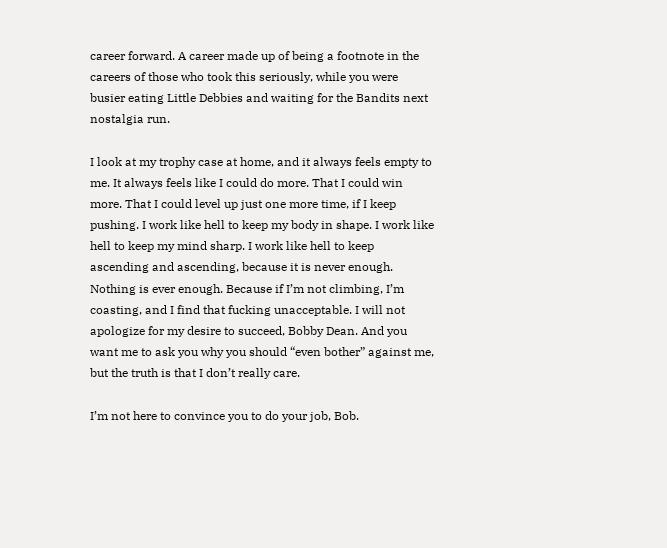career forward. A career made up of being a footnote in the careers of those who took this seriously, while you were busier eating Little Debbies and waiting for the Bandits next nostalgia run.

I look at my trophy case at home, and it always feels empty to me. It always feels like I could do more. That I could win more. That I could level up just one more time, if I keep pushing. I work like hell to keep my body in shape. I work like hell to keep my mind sharp. I work like hell to keep ascending and ascending, because it is never enough. Nothing is ever enough. Because if I’m not climbing, I’m coasting, and I find that fucking unacceptable. I will not apologize for my desire to succeed, Bobby Dean. And you want me to ask you why you should “even bother” against me, but the truth is that I don’t really care.

I’m not here to convince you to do your job, Bob.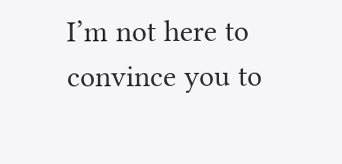I’m not here to convince you to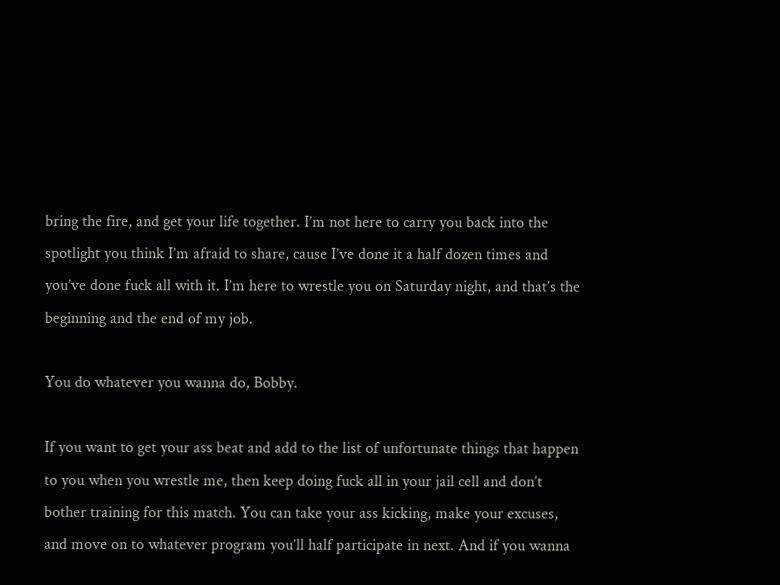bring the fire, and get your life together. I’m not here to carry you back into the spotlight you think I’m afraid to share, cause I’ve done it a half dozen times and you’ve done fuck all with it. I’m here to wrestle you on Saturday night, and that’s the beginning and the end of my job.

You do whatever you wanna do, Bobby.

If you want to get your ass beat and add to the list of unfortunate things that happen to you when you wrestle me, then keep doing fuck all in your jail cell and don’t bother training for this match. You can take your ass kicking, make your excuses, and move on to whatever program you’ll half participate in next. And if you wanna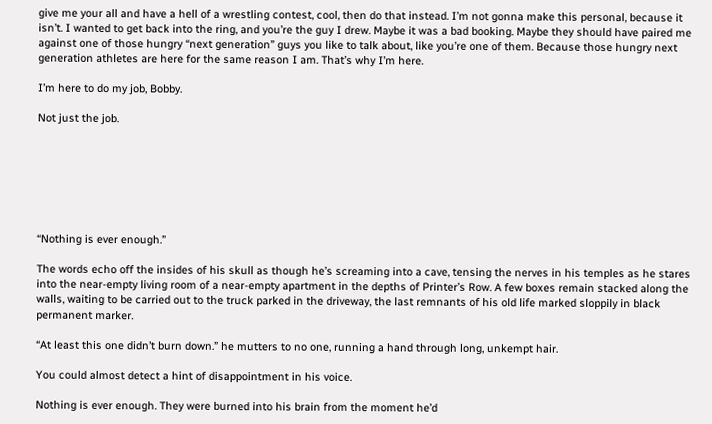give me your all and have a hell of a wrestling contest, cool, then do that instead. I’m not gonna make this personal, because it isn’t. I wanted to get back into the ring, and you’re the guy I drew. Maybe it was a bad booking. Maybe they should have paired me against one of those hungry “next generation” guys you like to talk about, like you’re one of them. Because those hungry next generation athletes are here for the same reason I am. That’s why I’m here.

I’m here to do my job, Bobby.

Not just the job.







“Nothing is ever enough.”

The words echo off the insides of his skull as though he’s screaming into a cave, tensing the nerves in his temples as he stares into the near-empty living room of a near-empty apartment in the depths of Printer’s Row. A few boxes remain stacked along the walls, waiting to be carried out to the truck parked in the driveway, the last remnants of his old life marked sloppily in black permanent marker.

“At least this one didn’t burn down.” he mutters to no one, running a hand through long, unkempt hair.

You could almost detect a hint of disappointment in his voice.

Nothing is ever enough. They were burned into his brain from the moment he’d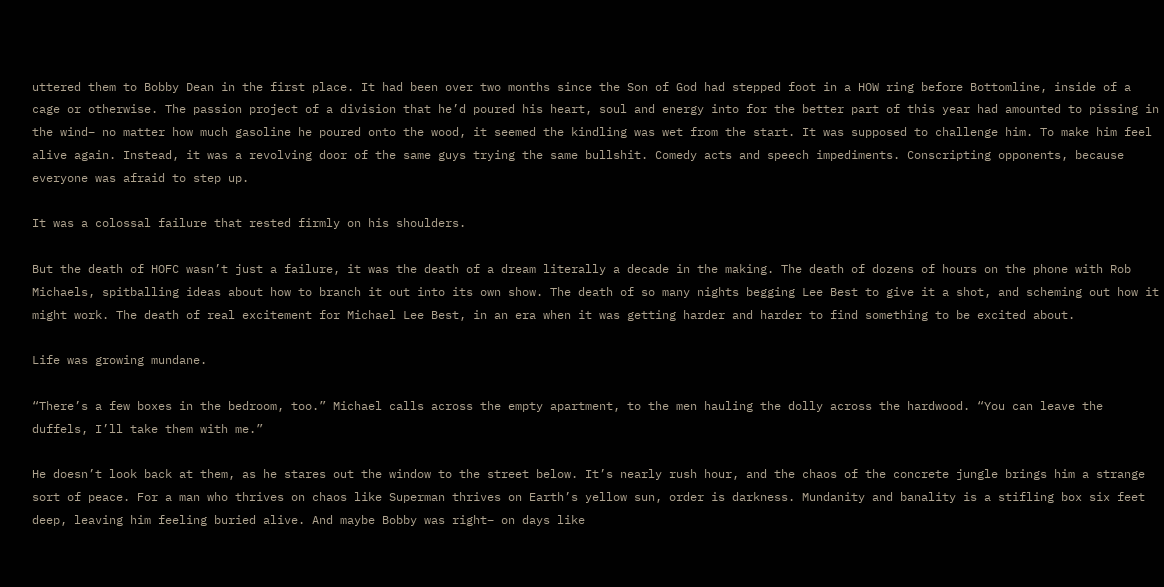uttered them to Bobby Dean in the first place. It had been over two months since the Son of God had stepped foot in a HOW ring before Bottomline, inside of a cage or otherwise. The passion project of a division that he’d poured his heart, soul and energy into for the better part of this year had amounted to pissing in the wind– no matter how much gasoline he poured onto the wood, it seemed the kindling was wet from the start. It was supposed to challenge him. To make him feel alive again. Instead, it was a revolving door of the same guys trying the same bullshit. Comedy acts and speech impediments. Conscripting opponents, because everyone was afraid to step up.

It was a colossal failure that rested firmly on his shoulders.

But the death of HOFC wasn’t just a failure, it was the death of a dream literally a decade in the making. The death of dozens of hours on the phone with Rob Michaels, spitballing ideas about how to branch it out into its own show. The death of so many nights begging Lee Best to give it a shot, and scheming out how it might work. The death of real excitement for Michael Lee Best, in an era when it was getting harder and harder to find something to be excited about.

Life was growing mundane.

“There’s a few boxes in the bedroom, too.” Michael calls across the empty apartment, to the men hauling the dolly across the hardwood. “You can leave the duffels, I’ll take them with me.”

He doesn’t look back at them, as he stares out the window to the street below. It’s nearly rush hour, and the chaos of the concrete jungle brings him a strange sort of peace. For a man who thrives on chaos like Superman thrives on Earth’s yellow sun, order is darkness. Mundanity and banality is a stifling box six feet deep, leaving him feeling buried alive. And maybe Bobby was right– on days like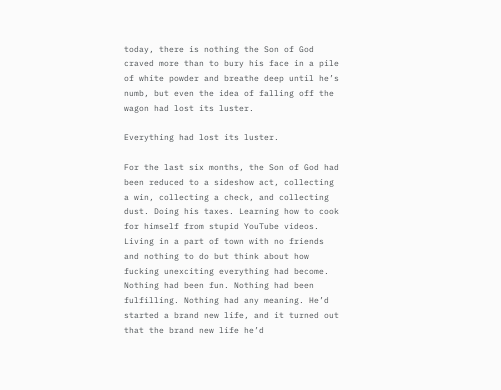today, there is nothing the Son of God craved more than to bury his face in a pile of white powder and breathe deep until he’s numb, but even the idea of falling off the wagon had lost its luster.

Everything had lost its luster.

For the last six months, the Son of God had been reduced to a sideshow act, collecting a win, collecting a check, and collecting dust. Doing his taxes. Learning how to cook for himself from stupid YouTube videos. Living in a part of town with no friends and nothing to do but think about how fucking unexciting everything had become. Nothing had been fun. Nothing had been fulfilling. Nothing had any meaning. He’d started a brand new life, and it turned out that the brand new life he’d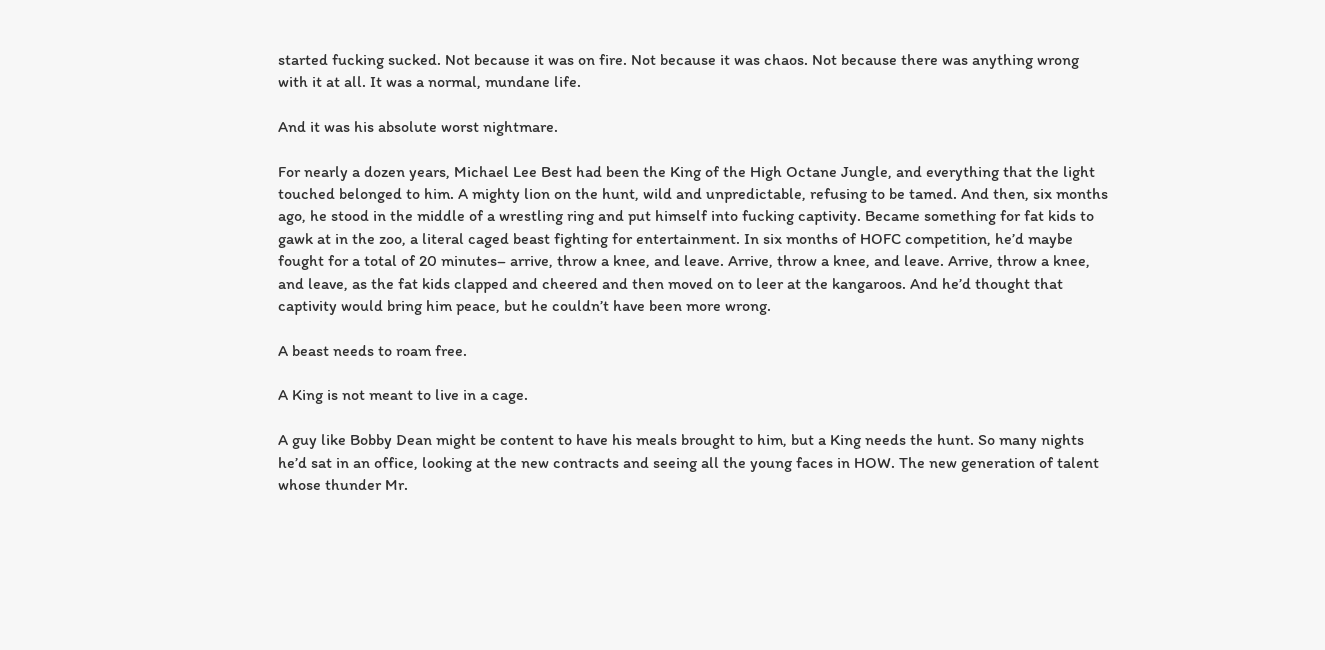started fucking sucked. Not because it was on fire. Not because it was chaos. Not because there was anything wrong with it at all. It was a normal, mundane life.

And it was his absolute worst nightmare.

For nearly a dozen years, Michael Lee Best had been the King of the High Octane Jungle, and everything that the light touched belonged to him. A mighty lion on the hunt, wild and unpredictable, refusing to be tamed. And then, six months ago, he stood in the middle of a wrestling ring and put himself into fucking captivity. Became something for fat kids to gawk at in the zoo, a literal caged beast fighting for entertainment. In six months of HOFC competition, he’d maybe fought for a total of 20 minutes– arrive, throw a knee, and leave. Arrive, throw a knee, and leave. Arrive, throw a knee, and leave, as the fat kids clapped and cheered and then moved on to leer at the kangaroos. And he’d thought that captivity would bring him peace, but he couldn’t have been more wrong.

A beast needs to roam free.

A King is not meant to live in a cage.

A guy like Bobby Dean might be content to have his meals brought to him, but a King needs the hunt. So many nights he’d sat in an office, looking at the new contracts and seeing all the young faces in HOW. The new generation of talent whose thunder Mr.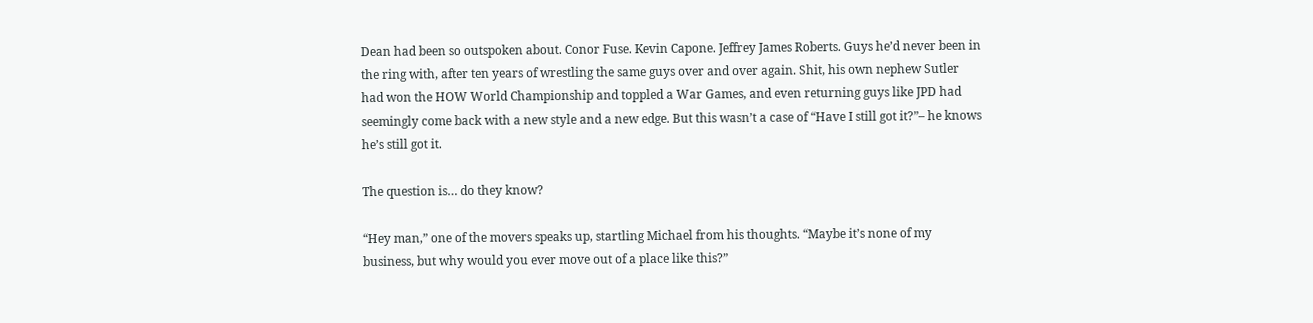Dean had been so outspoken about. Conor Fuse. Kevin Capone. Jeffrey James Roberts. Guys he’d never been in the ring with, after ten years of wrestling the same guys over and over again. Shit, his own nephew Sutler had won the HOW World Championship and toppled a War Games, and even returning guys like JPD had seemingly come back with a new style and a new edge. But this wasn’t a case of “Have I still got it?”– he knows he’s still got it.

The question is… do they know?

“Hey man,” one of the movers speaks up, startling Michael from his thoughts. “Maybe it’s none of my business, but why would you ever move out of a place like this?”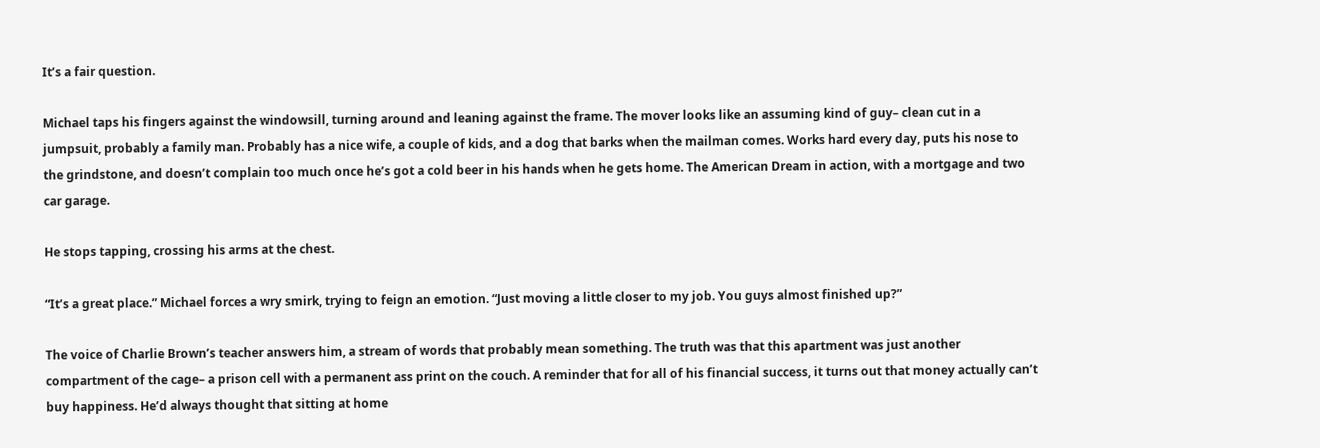It’s a fair question.

Michael taps his fingers against the windowsill, turning around and leaning against the frame. The mover looks like an assuming kind of guy– clean cut in a jumpsuit, probably a family man. Probably has a nice wife, a couple of kids, and a dog that barks when the mailman comes. Works hard every day, puts his nose to the grindstone, and doesn’t complain too much once he’s got a cold beer in his hands when he gets home. The American Dream in action, with a mortgage and two car garage.

He stops tapping, crossing his arms at the chest.

“It’s a great place.” Michael forces a wry smirk, trying to feign an emotion. “Just moving a little closer to my job. You guys almost finished up?”

The voice of Charlie Brown’s teacher answers him, a stream of words that probably mean something. The truth was that this apartment was just another compartment of the cage– a prison cell with a permanent ass print on the couch. A reminder that for all of his financial success, it turns out that money actually can’t buy happiness. He’d always thought that sitting at home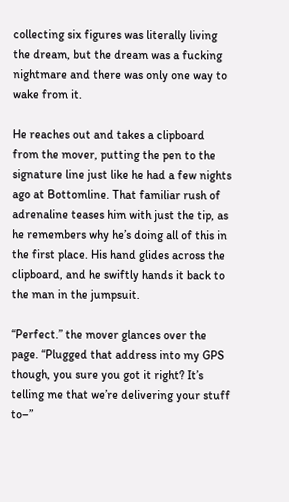collecting six figures was literally living the dream, but the dream was a fucking nightmare and there was only one way to wake from it.

He reaches out and takes a clipboard from the mover, putting the pen to the signature line just like he had a few nights ago at Bottomline. That familiar rush of adrenaline teases him with just the tip, as he remembers why he’s doing all of this in the first place. His hand glides across the clipboard, and he swiftly hands it back to the man in the jumpsuit.

“Perfect.” the mover glances over the page. “Plugged that address into my GPS though, you sure you got it right? It’s telling me that we’re delivering your stuff to–”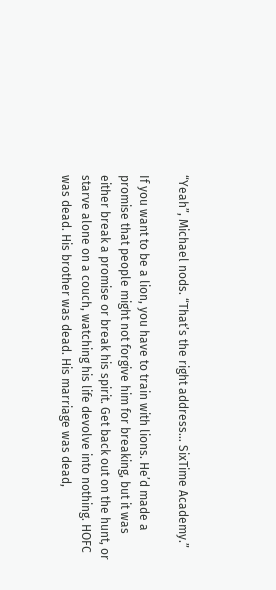“Yeah”, Michael nods. “That’s the right address… SixTime Academy.”

If you want to be a lion, you have to train with lions. He’d made a promise that people might not forgive him for breaking, but it was either break a promise or break his spirit. Get back out on the hunt, or starve alone on a couch, watching his life devolve into nothing. HOFC was dead. His brother was dead. His marriage was dead,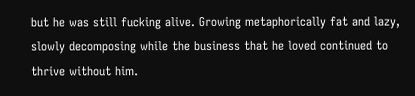but he was still fucking alive. Growing metaphorically fat and lazy, slowly decomposing while the business that he loved continued to thrive without him.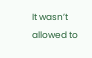It wasn’t allowed to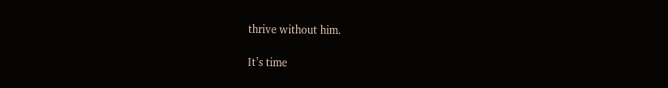thrive without him.

It’s time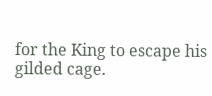for the King to escape his gilded cage.